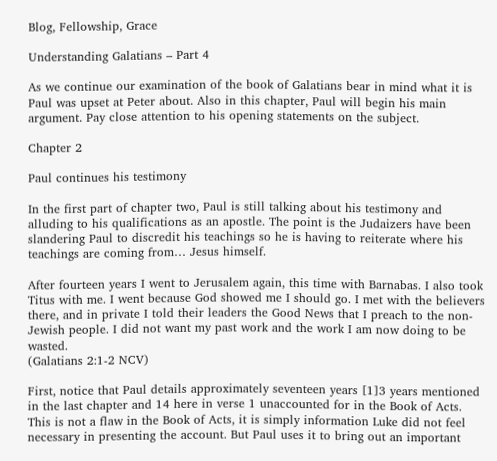Blog, Fellowship, Grace

Understanding Galatians – Part 4

As we continue our examination of the book of Galatians bear in mind what it is Paul was upset at Peter about. Also in this chapter, Paul will begin his main argument. Pay close attention to his opening statements on the subject.

Chapter 2

Paul continues his testimony

In the first part of chapter two, Paul is still talking about his testimony and alluding to his qualifications as an apostle. The point is the Judaizers have been slandering Paul to discredit his teachings so he is having to reiterate where his teachings are coming from… Jesus himself.

After fourteen years I went to Jerusalem again, this time with Barnabas. I also took Titus with me. I went because God showed me I should go. I met with the believers there, and in private I told their leaders the Good News that I preach to the non-Jewish people. I did not want my past work and the work I am now doing to be wasted.
(Galatians 2:1-2 NCV)

First, notice that Paul details approximately seventeen years [1]3 years mentioned in the last chapter and 14 here in verse 1 unaccounted for in the Book of Acts. This is not a flaw in the Book of Acts, it is simply information Luke did not feel necessary in presenting the account. But Paul uses it to bring out an important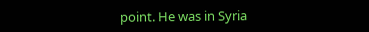point. He was in Syria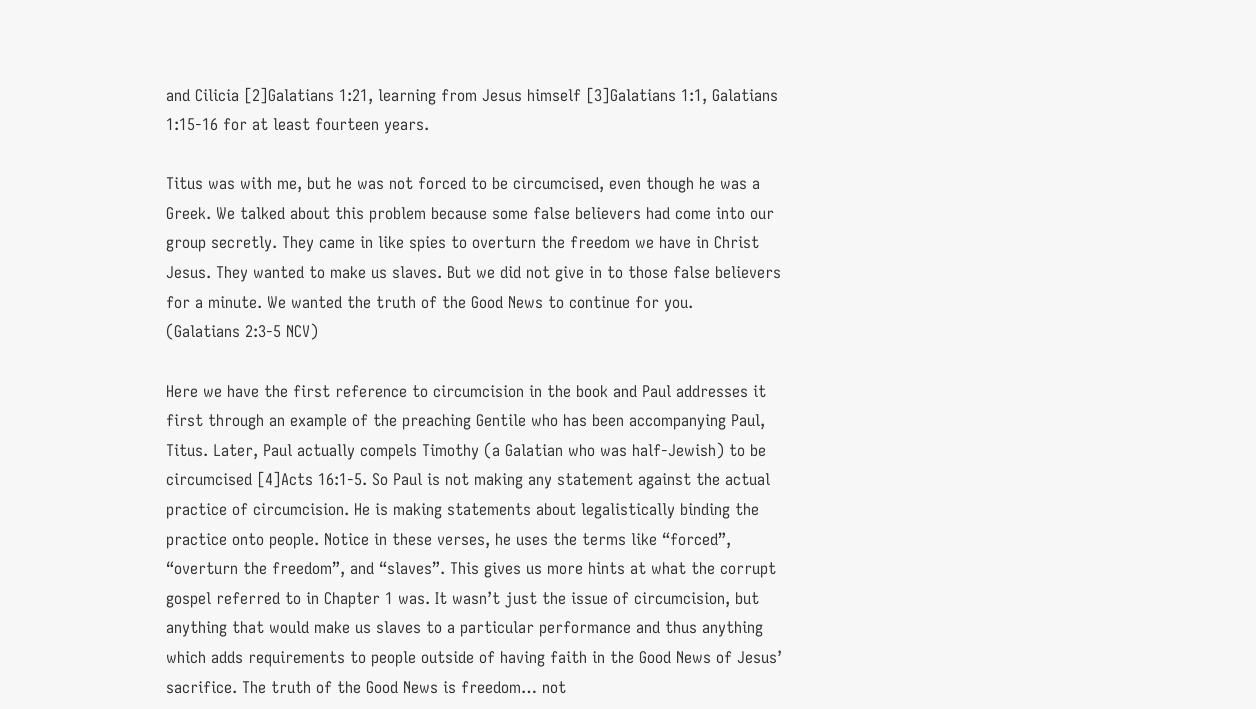and Cilicia [2]Galatians 1:21, learning from Jesus himself [3]Galatians 1:1, Galatians 1:15-16 for at least fourteen years.

Titus was with me, but he was not forced to be circumcised, even though he was a Greek. We talked about this problem because some false believers had come into our group secretly. They came in like spies to overturn the freedom we have in Christ Jesus. They wanted to make us slaves. But we did not give in to those false believers for a minute. We wanted the truth of the Good News to continue for you.
(Galatians 2:3-5 NCV)

Here we have the first reference to circumcision in the book and Paul addresses it first through an example of the preaching Gentile who has been accompanying Paul, Titus. Later, Paul actually compels Timothy (a Galatian who was half-Jewish) to be circumcised [4]Acts 16:1-5. So Paul is not making any statement against the actual practice of circumcision. He is making statements about legalistically binding the practice onto people. Notice in these verses, he uses the terms like “forced”, “overturn the freedom”, and “slaves”. This gives us more hints at what the corrupt gospel referred to in Chapter 1 was. It wasn’t just the issue of circumcision, but anything that would make us slaves to a particular performance and thus anything which adds requirements to people outside of having faith in the Good News of Jesus’ sacrifice. The truth of the Good News is freedom… not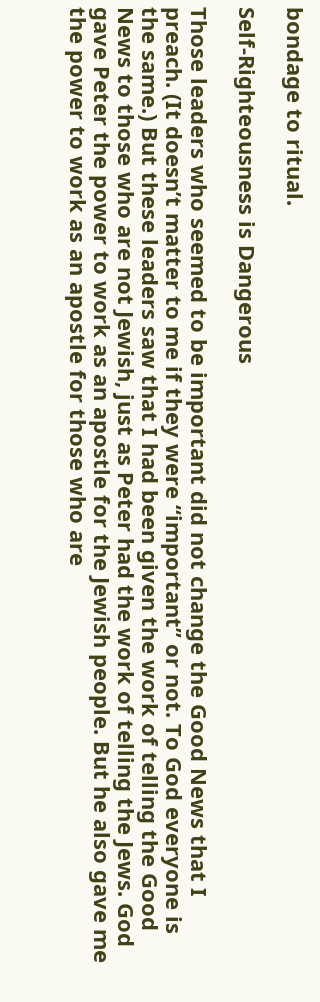bondage to ritual.

Self-Righteousness is Dangerous

Those leaders who seemed to be important did not change the Good News that I preach. (It doesn’t matter to me if they were “important” or not. To God everyone is the same.) But these leaders saw that I had been given the work of telling the Good News to those who are not Jewish, just as Peter had the work of telling the Jews. God gave Peter the power to work as an apostle for the Jewish people. But he also gave me the power to work as an apostle for those who are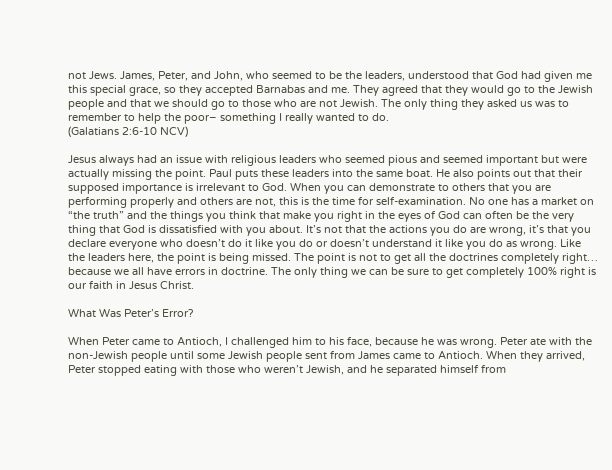not Jews. James, Peter, and John, who seemed to be the leaders, understood that God had given me this special grace, so they accepted Barnabas and me. They agreed that they would go to the Jewish people and that we should go to those who are not Jewish. The only thing they asked us was to remember to help the poor– something I really wanted to do.
(Galatians 2:6-10 NCV)

Jesus always had an issue with religious leaders who seemed pious and seemed important but were actually missing the point. Paul puts these leaders into the same boat. He also points out that their supposed importance is irrelevant to God. When you can demonstrate to others that you are performing properly and others are not, this is the time for self-examination. No one has a market on “the truth” and the things you think that make you right in the eyes of God can often be the very thing that God is dissatisfied with you about. It’s not that the actions you do are wrong, it’s that you declare everyone who doesn’t do it like you do or doesn’t understand it like you do as wrong. Like the leaders here, the point is being missed. The point is not to get all the doctrines completely right… because we all have errors in doctrine. The only thing we can be sure to get completely 100% right is our faith in Jesus Christ.

What Was Peter’s Error?

When Peter came to Antioch, I challenged him to his face, because he was wrong. Peter ate with the non-Jewish people until some Jewish people sent from James came to Antioch. When they arrived, Peter stopped eating with those who weren’t Jewish, and he separated himself from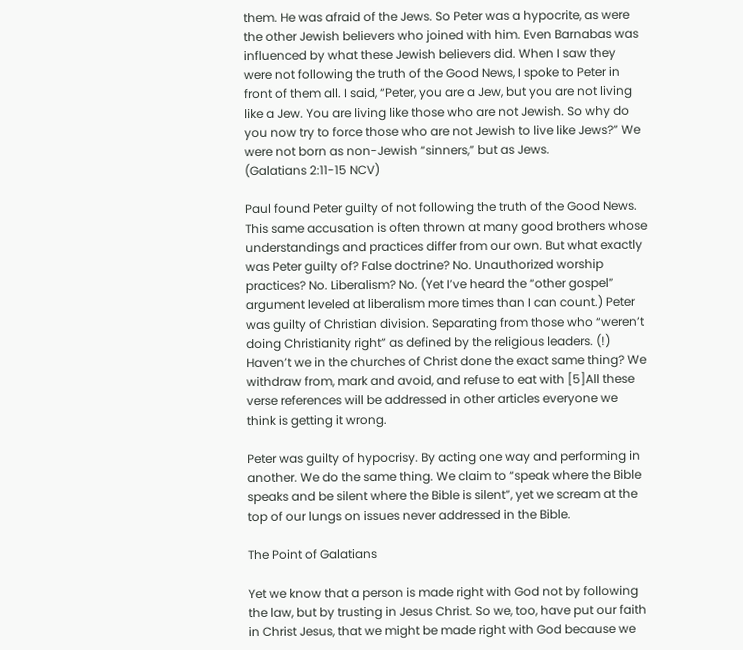them. He was afraid of the Jews. So Peter was a hypocrite, as were the other Jewish believers who joined with him. Even Barnabas was influenced by what these Jewish believers did. When I saw they were not following the truth of the Good News, I spoke to Peter in front of them all. I said, “Peter, you are a Jew, but you are not living like a Jew. You are living like those who are not Jewish. So why do you now try to force those who are not Jewish to live like Jews?” We were not born as non-Jewish “sinners,” but as Jews.
(Galatians 2:11-15 NCV)

Paul found Peter guilty of not following the truth of the Good News. This same accusation is often thrown at many good brothers whose understandings and practices differ from our own. But what exactly was Peter guilty of? False doctrine? No. Unauthorized worship practices? No. Liberalism? No. (Yet I’ve heard the “other gospel” argument leveled at liberalism more times than I can count.) Peter was guilty of Christian division. Separating from those who “weren’t doing Christianity right” as defined by the religious leaders. (!) Haven’t we in the churches of Christ done the exact same thing? We withdraw from, mark and avoid, and refuse to eat with [5]All these verse references will be addressed in other articles everyone we think is getting it wrong.

Peter was guilty of hypocrisy. By acting one way and performing in another. We do the same thing. We claim to “speak where the Bible speaks and be silent where the Bible is silent”, yet we scream at the top of our lungs on issues never addressed in the Bible.

The Point of Galatians

Yet we know that a person is made right with God not by following the law, but by trusting in Jesus Christ. So we, too, have put our faith in Christ Jesus, that we might be made right with God because we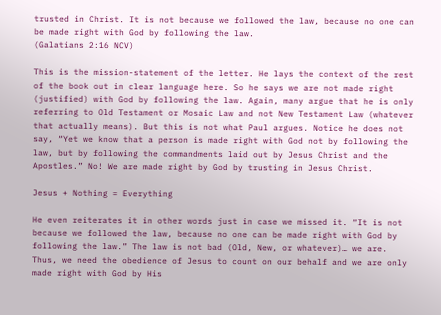trusted in Christ. It is not because we followed the law, because no one can be made right with God by following the law.
(Galatians 2:16 NCV)

This is the mission-statement of the letter. He lays the context of the rest of the book out in clear language here. So he says we are not made right (justified) with God by following the law. Again, many argue that he is only referring to Old Testament or Mosaic Law and not New Testament Law (whatever that actually means). But this is not what Paul argues. Notice he does not say, “Yet we know that a person is made right with God not by following the law, but by following the commandments laid out by Jesus Christ and the Apostles.” No! We are made right by God by trusting in Jesus Christ.

Jesus + Nothing = Everything

He even reiterates it in other words just in case we missed it. “It is not because we followed the law, because no one can be made right with God by following the law.” The law is not bad (Old, New, or whatever)… we are. Thus, we need the obedience of Jesus to count on our behalf and we are only made right with God by His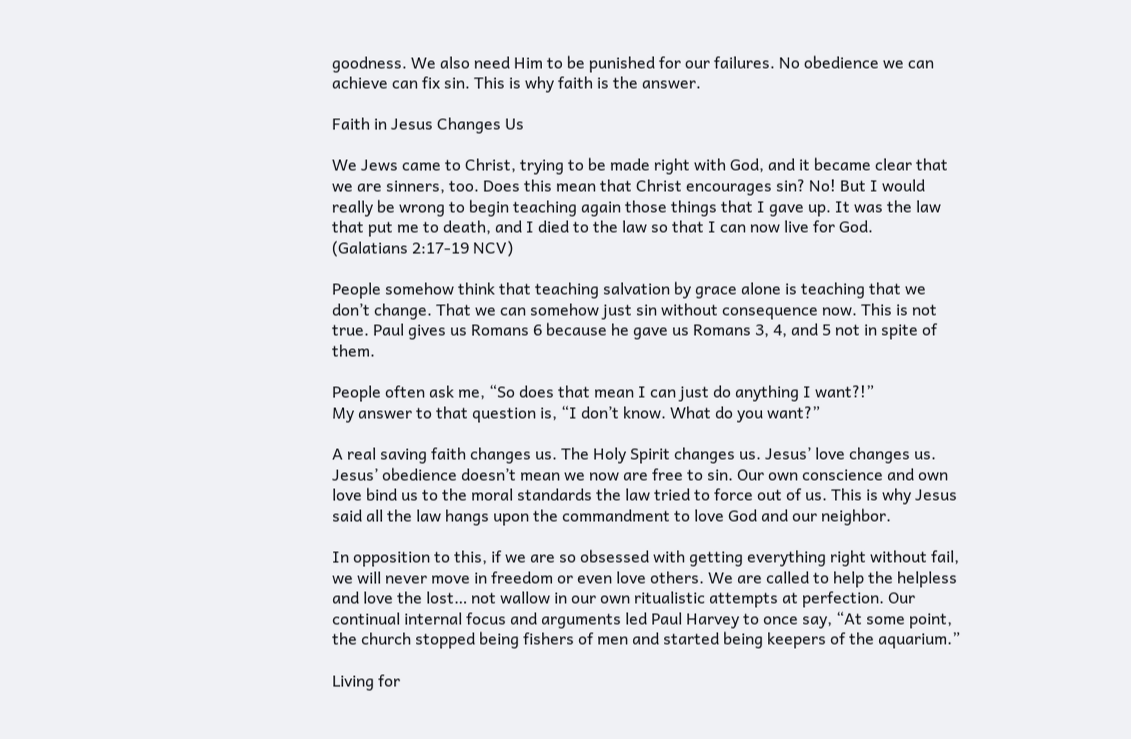goodness. We also need Him to be punished for our failures. No obedience we can achieve can fix sin. This is why faith is the answer.

Faith in Jesus Changes Us

We Jews came to Christ, trying to be made right with God, and it became clear that we are sinners, too. Does this mean that Christ encourages sin? No! But I would really be wrong to begin teaching again those things that I gave up. It was the law that put me to death, and I died to the law so that I can now live for God.
(Galatians 2:17-19 NCV)

People somehow think that teaching salvation by grace alone is teaching that we don’t change. That we can somehow just sin without consequence now. This is not true. Paul gives us Romans 6 because he gave us Romans 3, 4, and 5 not in spite of them.

People often ask me, “So does that mean I can just do anything I want?!”
My answer to that question is, “I don’t know. What do you want?”

A real saving faith changes us. The Holy Spirit changes us. Jesus’ love changes us. Jesus’ obedience doesn’t mean we now are free to sin. Our own conscience and own love bind us to the moral standards the law tried to force out of us. This is why Jesus said all the law hangs upon the commandment to love God and our neighbor.

In opposition to this, if we are so obsessed with getting everything right without fail, we will never move in freedom or even love others. We are called to help the helpless and love the lost… not wallow in our own ritualistic attempts at perfection. Our continual internal focus and arguments led Paul Harvey to once say, “At some point, the church stopped being fishers of men and started being keepers of the aquarium.”

Living for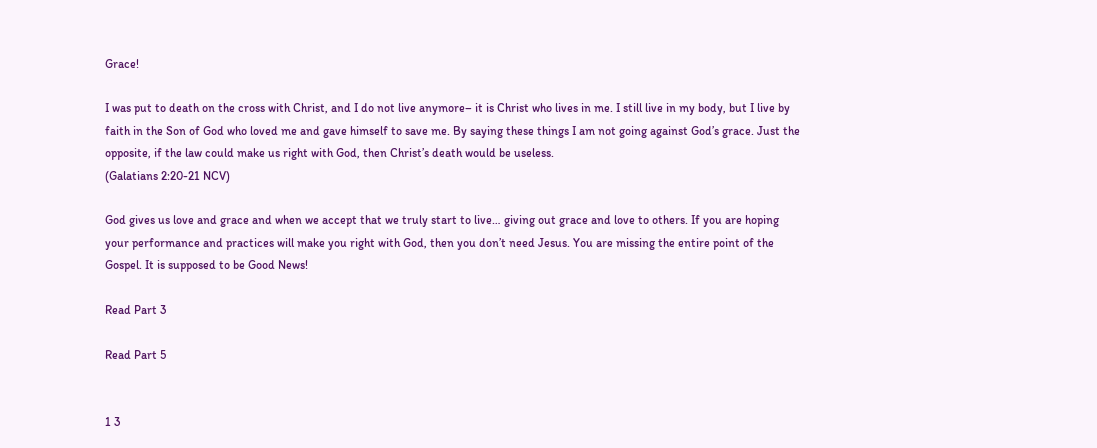Grace!

I was put to death on the cross with Christ, and I do not live anymore– it is Christ who lives in me. I still live in my body, but I live by faith in the Son of God who loved me and gave himself to save me. By saying these things I am not going against God’s grace. Just the opposite, if the law could make us right with God, then Christ’s death would be useless.
(Galatians 2:20-21 NCV)

God gives us love and grace and when we accept that we truly start to live… giving out grace and love to others. If you are hoping your performance and practices will make you right with God, then you don’t need Jesus. You are missing the entire point of the Gospel. It is supposed to be Good News!

Read Part 3

Read Part 5


1 3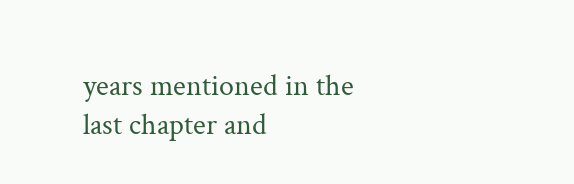years mentioned in the last chapter and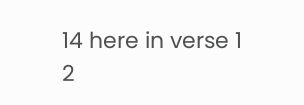14 here in verse 1
2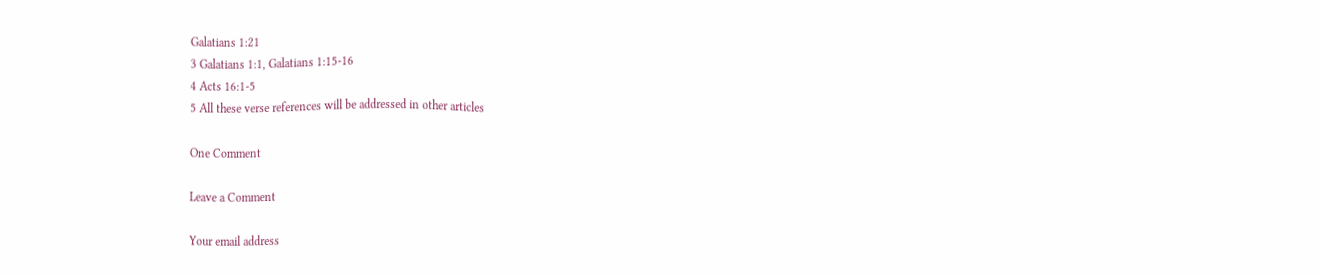Galatians 1:21
3 Galatians 1:1, Galatians 1:15-16
4 Acts 16:1-5
5 All these verse references will be addressed in other articles

One Comment

Leave a Comment

Your email address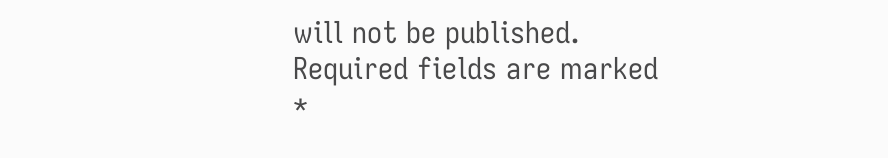will not be published. Required fields are marked *